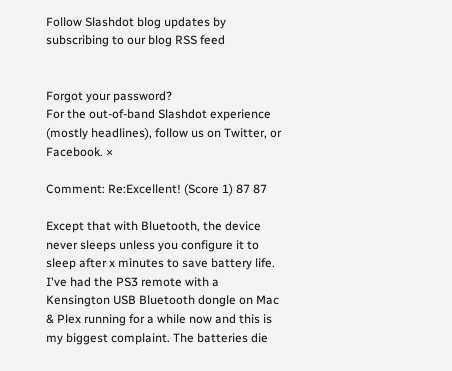Follow Slashdot blog updates by subscribing to our blog RSS feed


Forgot your password?
For the out-of-band Slashdot experience (mostly headlines), follow us on Twitter, or Facebook. ×

Comment: Re:Excellent! (Score 1) 87 87

Except that with Bluetooth, the device never sleeps unless you configure it to sleep after x minutes to save battery life. I've had the PS3 remote with a Kensington USB Bluetooth dongle on Mac & Plex running for a while now and this is my biggest complaint. The batteries die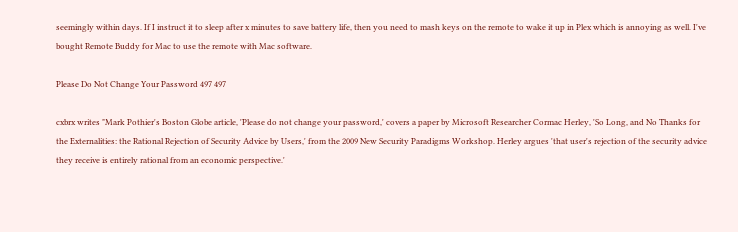seemingly within days. If I instruct it to sleep after x minutes to save battery life, then you need to mash keys on the remote to wake it up in Plex which is annoying as well. I've bought Remote Buddy for Mac to use the remote with Mac software.

Please Do Not Change Your Password 497 497

cxbrx writes "Mark Pothier's Boston Globe article, 'Please do not change your password,' covers a paper by Microsoft Researcher Cormac Herley, 'So Long, and No Thanks for the Externalities: the Rational Rejection of Security Advice by Users,' from the 2009 New Security Paradigms Workshop. Herley argues 'that user's rejection of the security advice they receive is entirely rational from an economic perspective.'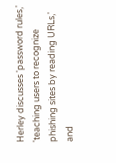Herley discusses 'password rules,' 'teaching users to recognize phishing sites by reading URLs,' and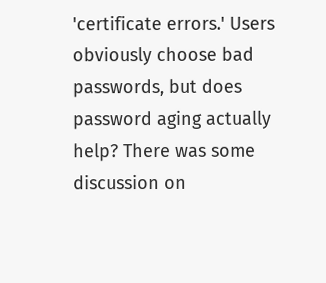'certificate errors.' Users obviously choose bad passwords, but does password aging actually help? There was some discussion on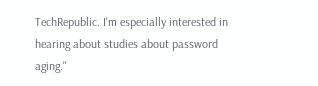TechRepublic. I'm especially interested in hearing about studies about password aging."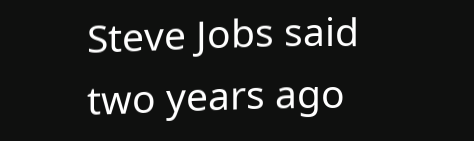Steve Jobs said two years ago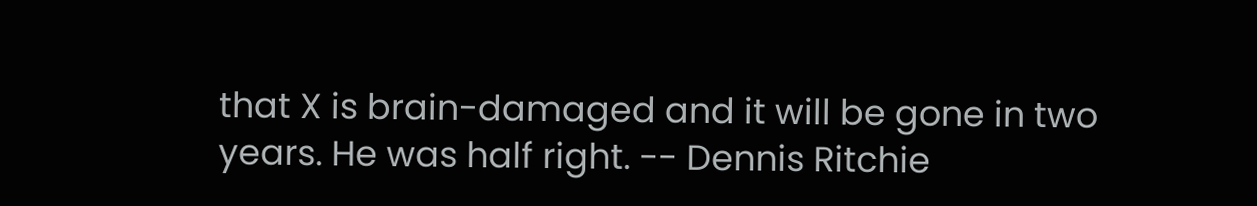that X is brain-damaged and it will be gone in two years. He was half right. -- Dennis Ritchie